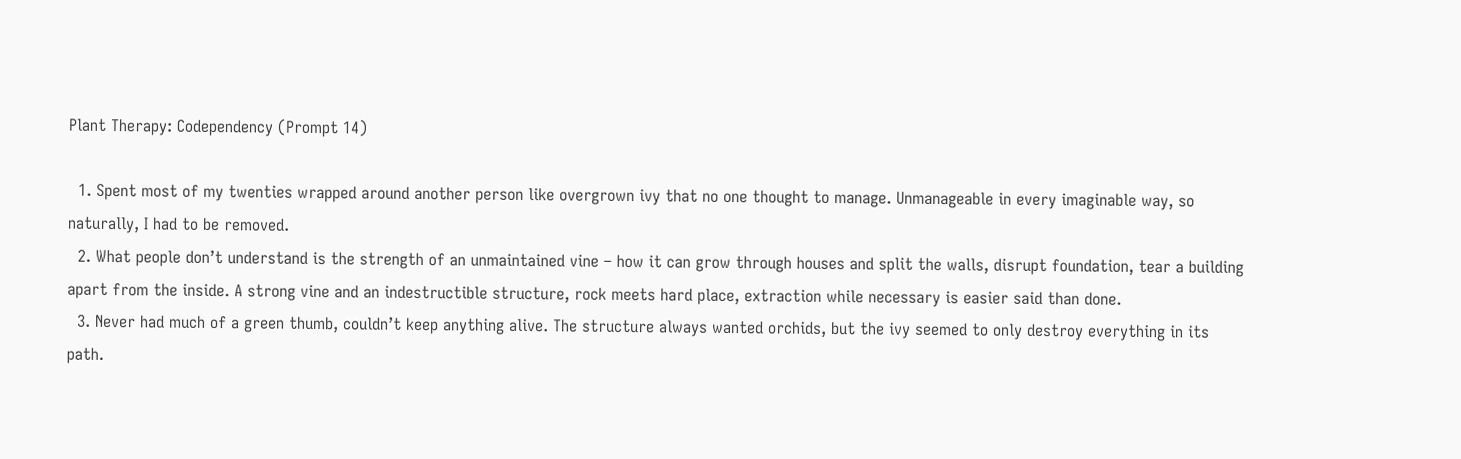Plant Therapy: Codependency (Prompt 14)

  1. Spent most of my twenties wrapped around another person like overgrown ivy that no one thought to manage. Unmanageable in every imaginable way, so naturally, I had to be removed.
  2. What people don’t understand is the strength of an unmaintained vine – how it can grow through houses and split the walls, disrupt foundation, tear a building apart from the inside. A strong vine and an indestructible structure, rock meets hard place, extraction while necessary is easier said than done.
  3. Never had much of a green thumb, couldn’t keep anything alive. The structure always wanted orchids, but the ivy seemed to only destroy everything in its path.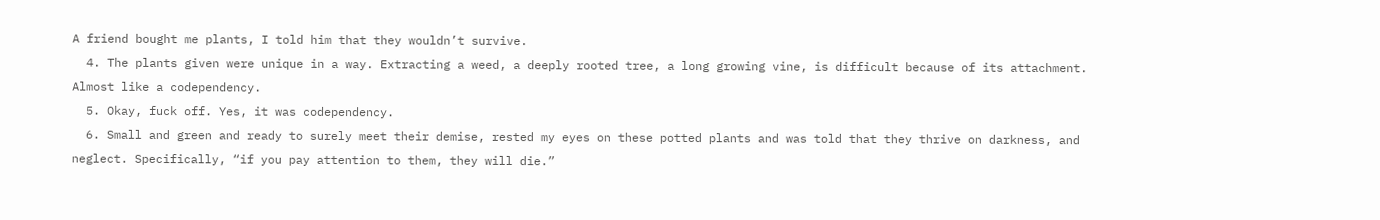A friend bought me plants, I told him that they wouldn’t survive.
  4. The plants given were unique in a way. Extracting a weed, a deeply rooted tree, a long growing vine, is difficult because of its attachment. Almost like a codependency.
  5. Okay, fuck off. Yes, it was codependency.
  6. Small and green and ready to surely meet their demise, rested my eyes on these potted plants and was told that they thrive on darkness, and neglect. Specifically, “if you pay attention to them, they will die.”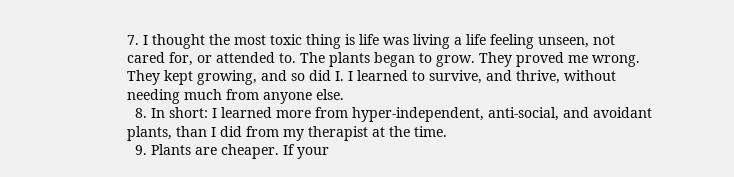7. I thought the most toxic thing is life was living a life feeling unseen, not cared for, or attended to. The plants began to grow. They proved me wrong. They kept growing, and so did I. I learned to survive, and thrive, without needing much from anyone else.
  8. In short: I learned more from hyper-independent, anti-social, and avoidant plants, than I did from my therapist at the time.
  9. Plants are cheaper. If your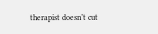therapist doesn’t cut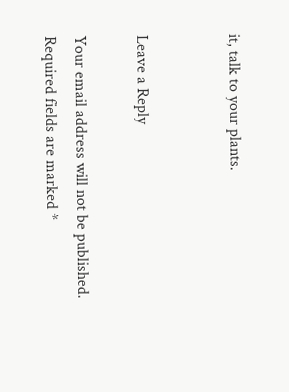it, talk to your plants.


Leave a Reply

Your email address will not be published. Required fields are marked *